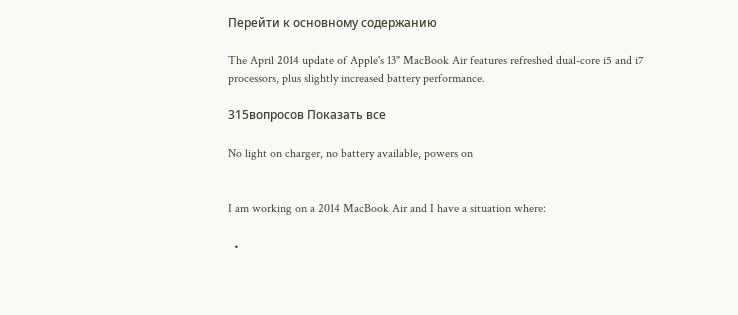Перейти к основному содержанию

The April 2014 update of Apple's 13" MacBook Air features refreshed dual-core i5 and i7 processors, plus slightly increased battery performance.

315вопросов Показать все

No light on charger, no battery available, powers on


I am working on a 2014 MacBook Air and I have a situation where:

  •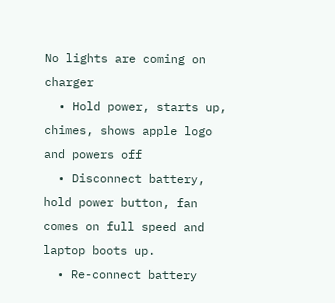No lights are coming on charger
  • Hold power, starts up, chimes, shows apple logo and powers off
  • Disconnect battery, hold power button, fan comes on full speed and laptop boots up.
  • Re-connect battery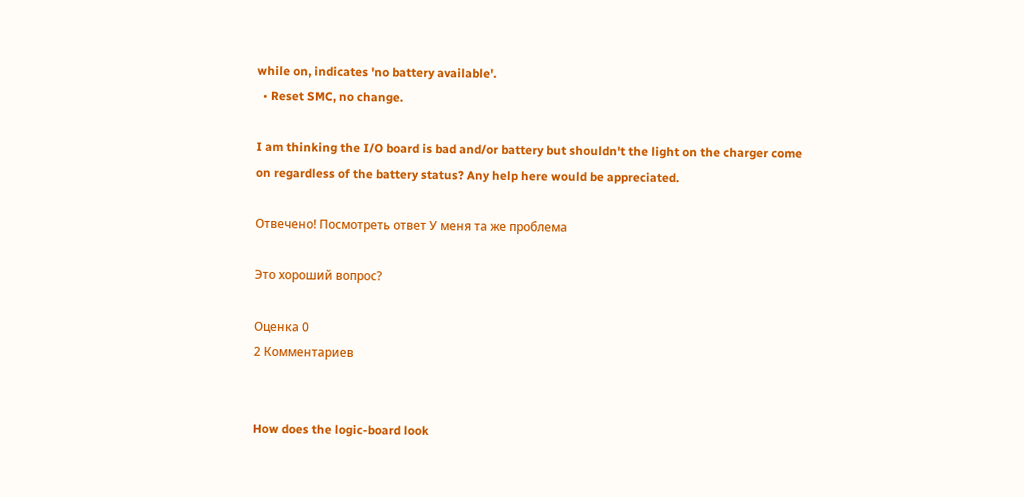while on, indicates 'no battery available'.
  • Reset SMC, no change.

I am thinking the I/O board is bad and/or battery but shouldn't the light on the charger come on regardless of the battery status? Any help here would be appreciated.

Отвечено! Посмотреть ответ У меня та же проблема

Это хороший вопрос?

Оценка 0
2 Комментариев


How does the logic-board look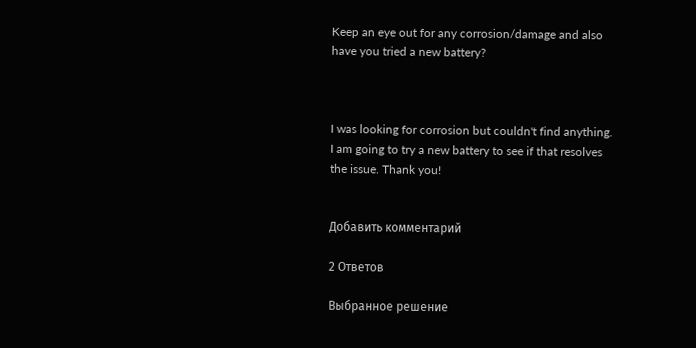Keep an eye out for any corrosion/damage and also have you tried a new battery?



I was looking for corrosion but couldn't find anything. I am going to try a new battery to see if that resolves the issue. Thank you!


Добавить комментарий

2 Ответов

Выбранное решение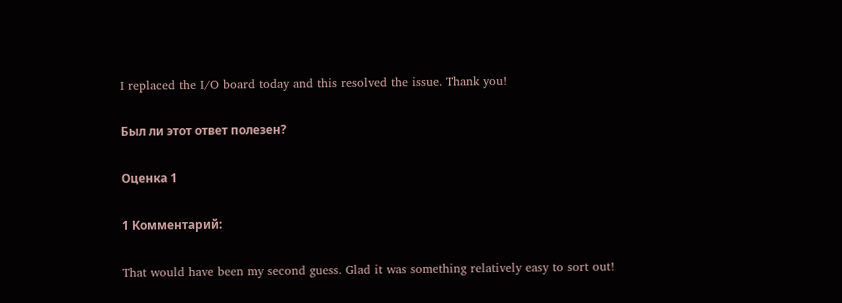I replaced the I/O board today and this resolved the issue. Thank you!

Был ли этот ответ полезен?

Оценка 1

1 Комментарий:

That would have been my second guess. Glad it was something relatively easy to sort out!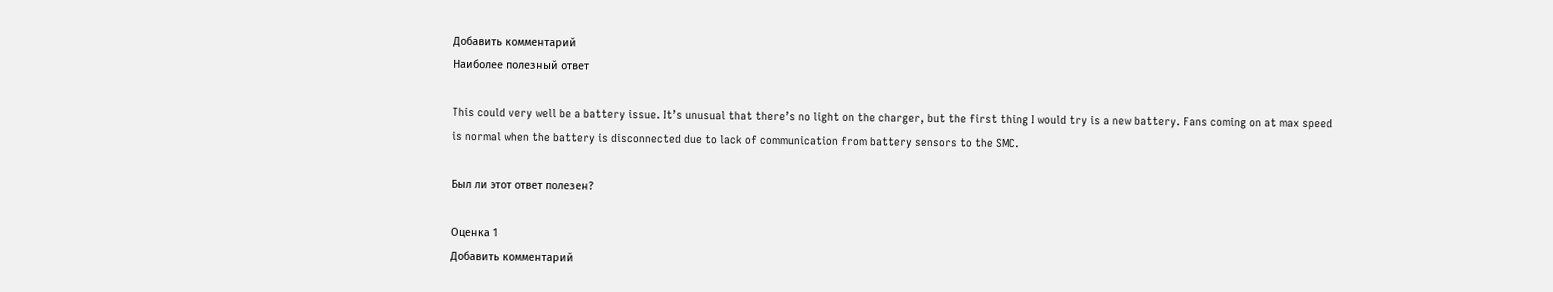Добавить комментарий
Наиболее полезный ответ

This could very well be a battery issue. It’s unusual that there’s no light on the charger, but the first thing I would try is a new battery. Fans coming on at max speed is normal when the battery is disconnected due to lack of communication from battery sensors to the SMC.

Был ли этот ответ полезен?

Оценка 1
Добавить комментарий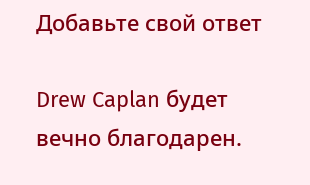Добавьте свой ответ

Drew Caplan будет вечно благодарен.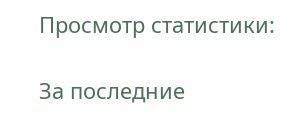Просмотр статистики:

За последние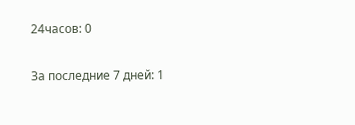24часов: 0

За последние 7 дней: 1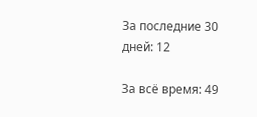За последние 30 дней: 12

За всё время: 49